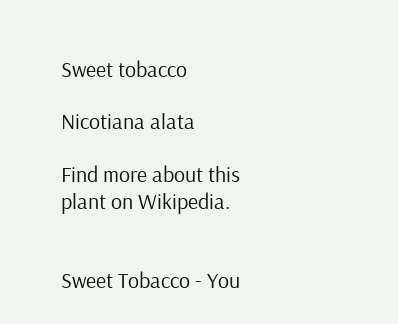Sweet tobacco

Nicotiana alata

Find more about this plant on Wikipedia.


Sweet Tobacco - You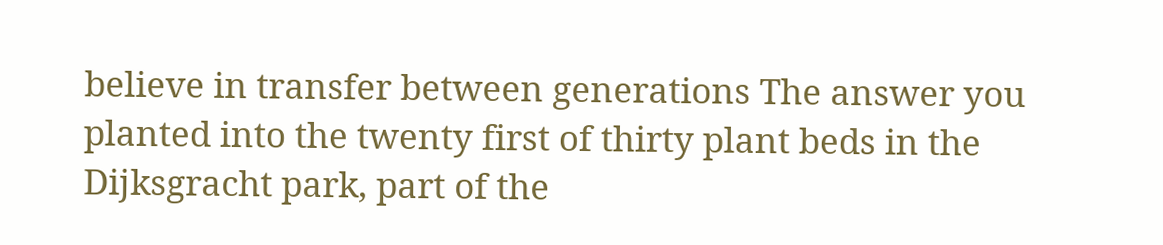believe in transfer between generations The answer you planted into the twenty first of thirty plant beds in the Dijksgracht park, part of the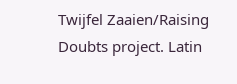Twijfel Zaaien/Raising Doubts project. Latin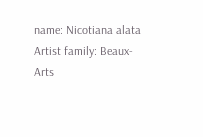name: Nicotiana alata Artist family: Beaux-Arts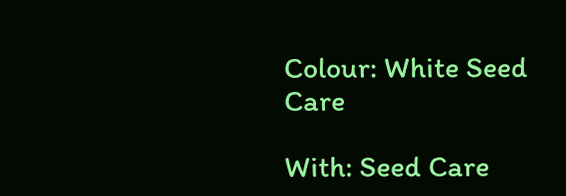Colour: White Seed Care

With: Seed Care